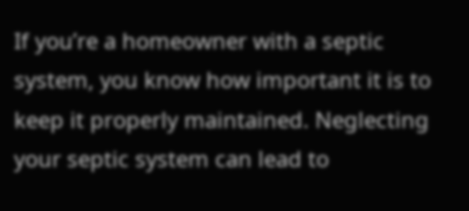If you’re a homeowner with a septic system, you know how important it is to keep it properly maintained. Neglecting your septic system can lead to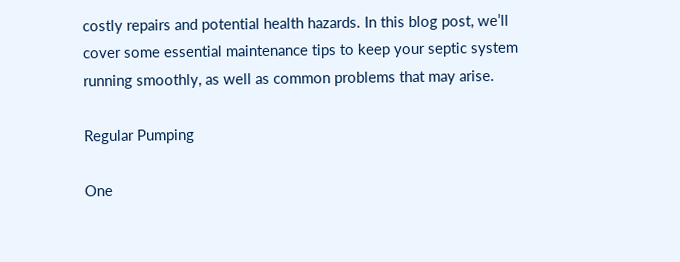costly repairs and potential health hazards. In this blog post, we’ll cover some essential maintenance tips to keep your septic system running smoothly, as well as common problems that may arise.

Regular Pumping

One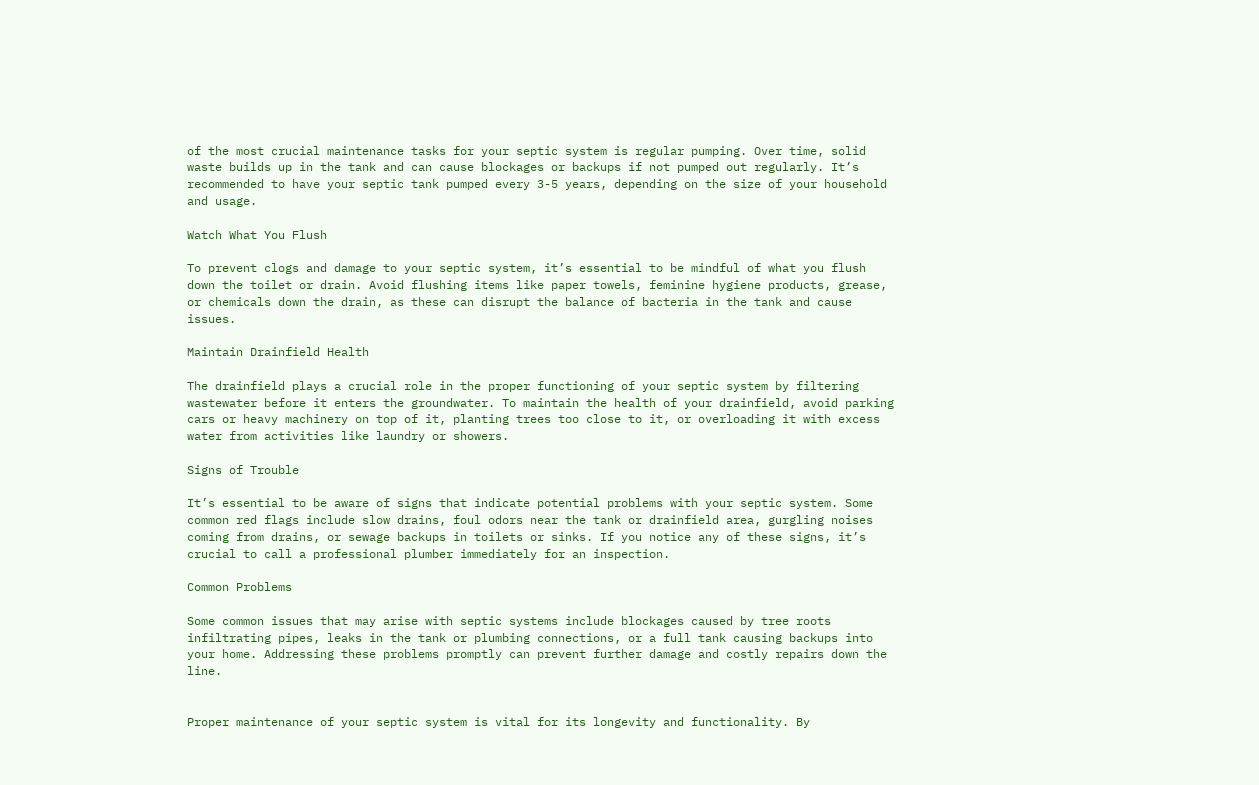of the most crucial maintenance tasks for your septic system is regular pumping. Over time, solid waste builds up in the tank and can cause blockages or backups if not pumped out regularly. It’s recommended to have your septic tank pumped every 3-5 years, depending on the size of your household and usage.

Watch What You Flush

To prevent clogs and damage to your septic system, it’s essential to be mindful of what you flush down the toilet or drain. Avoid flushing items like paper towels, feminine hygiene products, grease, or chemicals down the drain, as these can disrupt the balance of bacteria in the tank and cause issues.

Maintain Drainfield Health

The drainfield plays a crucial role in the proper functioning of your septic system by filtering wastewater before it enters the groundwater. To maintain the health of your drainfield, avoid parking cars or heavy machinery on top of it, planting trees too close to it, or overloading it with excess water from activities like laundry or showers.

Signs of Trouble

It’s essential to be aware of signs that indicate potential problems with your septic system. Some common red flags include slow drains, foul odors near the tank or drainfield area, gurgling noises coming from drains, or sewage backups in toilets or sinks. If you notice any of these signs, it’s crucial to call a professional plumber immediately for an inspection.

Common Problems

Some common issues that may arise with septic systems include blockages caused by tree roots infiltrating pipes, leaks in the tank or plumbing connections, or a full tank causing backups into your home. Addressing these problems promptly can prevent further damage and costly repairs down the line.


Proper maintenance of your septic system is vital for its longevity and functionality. By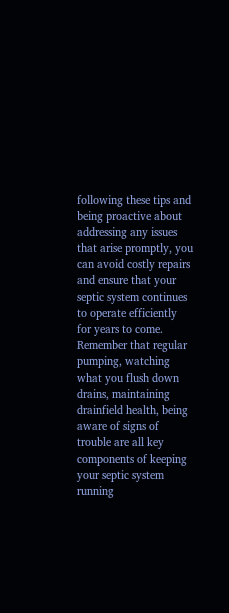following these tips and being proactive about addressing any issues that arise promptly, you can avoid costly repairs and ensure that your septic system continues to operate efficiently for years to come. Remember that regular pumping, watching what you flush down drains, maintaining drainfield health, being aware of signs of trouble are all key components of keeping your septic system running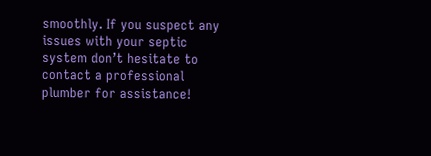smoothly. If you suspect any issues with your septic system don’t hesitate to contact a professional plumber for assistance!